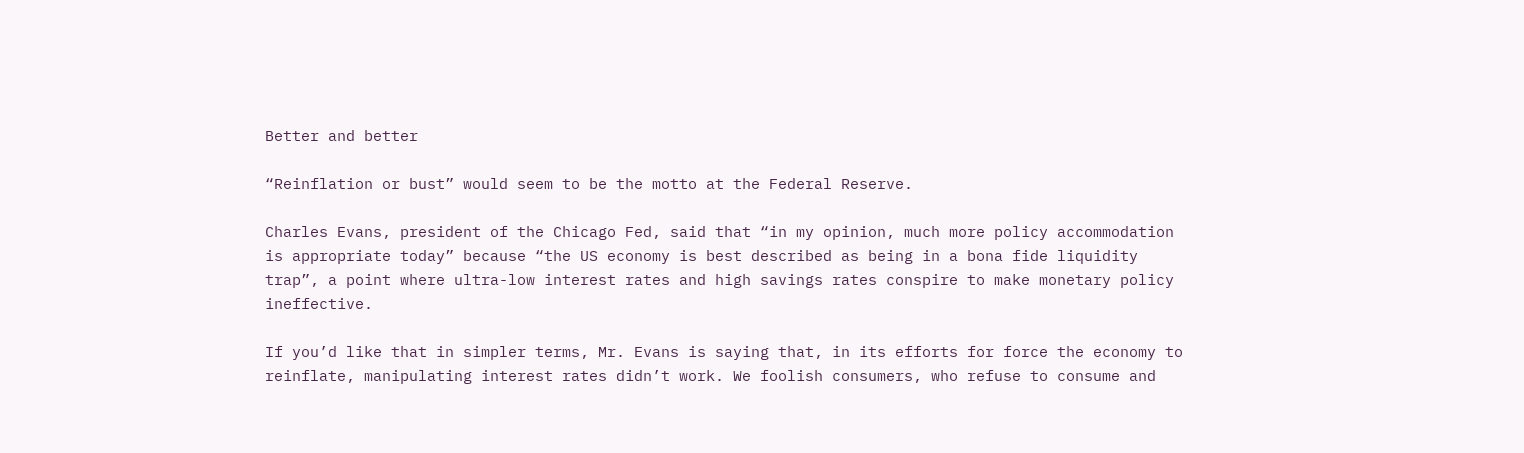Better and better

“Reinflation or bust” would seem to be the motto at the Federal Reserve.

Charles Evans, president of the Chicago Fed, said that “in my opinion, much more policy accommodation is appropriate today” because “the US economy is best described as being in a bona fide liquidity trap”, a point where ultra-low interest rates and high savings rates conspire to make monetary policy ineffective.

If you’d like that in simpler terms, Mr. Evans is saying that, in its efforts for force the economy to reinflate, manipulating interest rates didn’t work. We foolish consumers, who refuse to consume and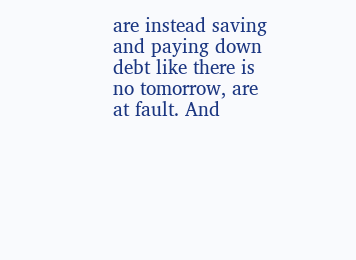are instead saving and paying down debt like there is no tomorrow, are at fault. And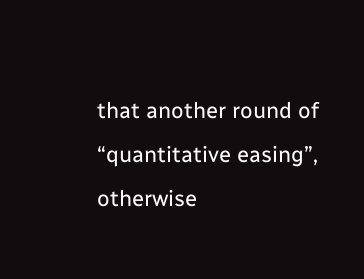that another round of “quantitative easing”, otherwise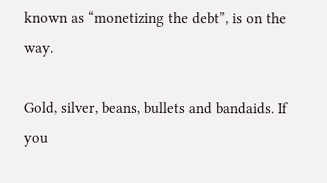known as “monetizing the debt”, is on the way.

Gold, silver, beans, bullets and bandaids. If you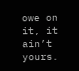owe on it, it ain’t yours.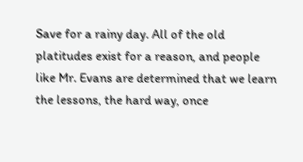Save for a rainy day. All of the old platitudes exist for a reason, and people like Mr. Evans are determined that we learn the lessons, the hard way, once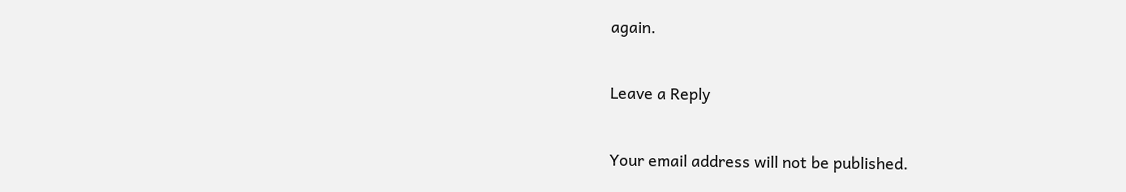again.

Leave a Reply

Your email address will not be published.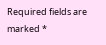Required fields are marked *